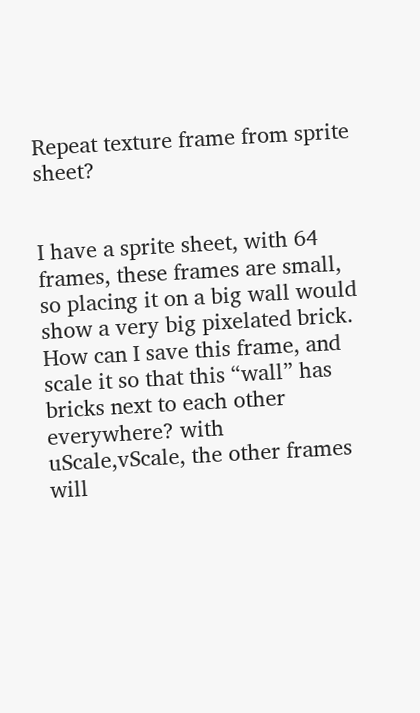Repeat texture frame from sprite sheet?


I have a sprite sheet, with 64 frames, these frames are small, so placing it on a big wall would show a very big pixelated brick. How can I save this frame, and scale it so that this “wall” has bricks next to each other everywhere? with uScale,vScale, the other frames will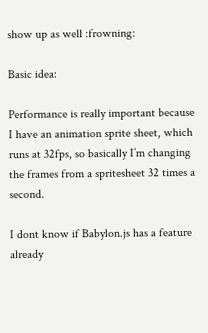show up as well :frowning:

Basic idea:

Performance is really important because I have an animation sprite sheet, which runs at 32fps, so basically I’m changing the frames from a spritesheet 32 times a second.

I dont know if Babylon.js has a feature already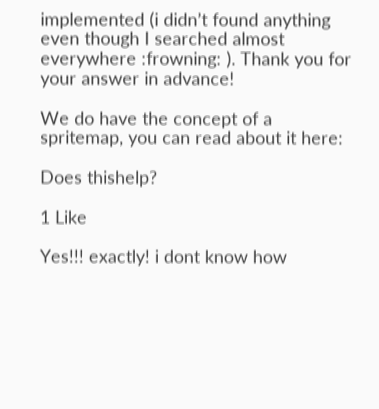implemented (i didn’t found anything even though I searched almost everywhere :frowning: ). Thank you for your answer in advance!

We do have the concept of a spritemap, you can read about it here:

Does thishelp?

1 Like

Yes!!! exactly! i dont know how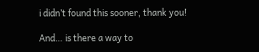i didn’t found this sooner, thank you!

And… is there a way to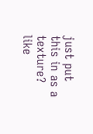just put this in as a texture? like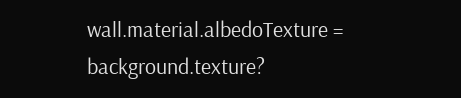wall.material.albedoTexture = background.texture?